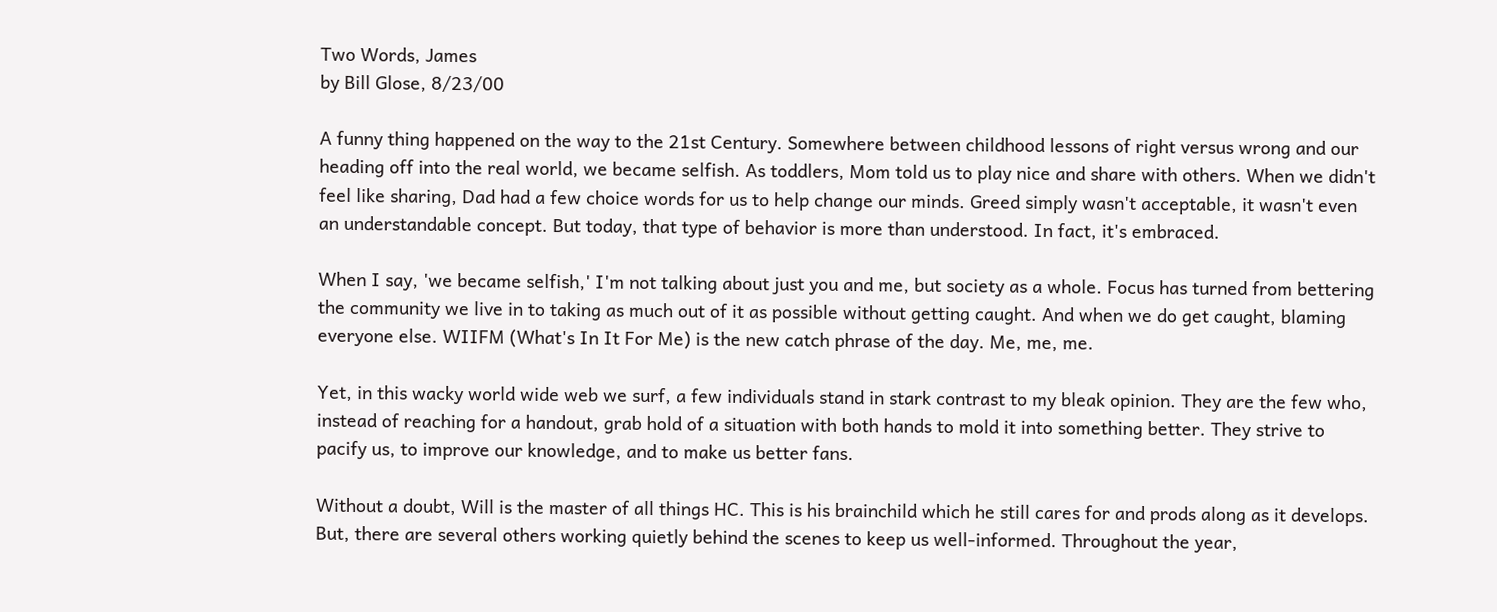Two Words, James
by Bill Glose, 8/23/00

A funny thing happened on the way to the 21st Century. Somewhere between childhood lessons of right versus wrong and our heading off into the real world, we became selfish. As toddlers, Mom told us to play nice and share with others. When we didn't feel like sharing, Dad had a few choice words for us to help change our minds. Greed simply wasn't acceptable, it wasn't even an understandable concept. But today, that type of behavior is more than understood. In fact, it's embraced.

When I say, 'we became selfish,' I'm not talking about just you and me, but society as a whole. Focus has turned from bettering the community we live in to taking as much out of it as possible without getting caught. And when we do get caught, blaming everyone else. WIIFM (What's In It For Me) is the new catch phrase of the day. Me, me, me.

Yet, in this wacky world wide web we surf, a few individuals stand in stark contrast to my bleak opinion. They are the few who, instead of reaching for a handout, grab hold of a situation with both hands to mold it into something better. They strive to pacify us, to improve our knowledge, and to make us better fans.

Without a doubt, Will is the master of all things HC. This is his brainchild which he still cares for and prods along as it develops. But, there are several others working quietly behind the scenes to keep us well-informed. Throughout the year,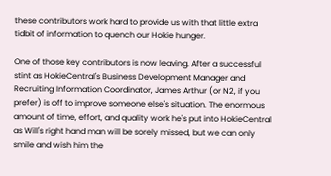these contributors work hard to provide us with that little extra tidbit of information to quench our Hokie hunger.

One of those key contributors is now leaving. After a successful stint as HokieCentral's Business Development Manager and Recruiting Information Coordinator, James Arthur (or N2, if you prefer) is off to improve someone else's situation. The enormous amount of time, effort, and quality work he's put into HokieCentral as Will's right hand man will be sorely missed, but we can only smile and wish him the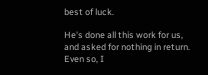best of luck.

He's done all this work for us, and asked for nothing in return. Even so, I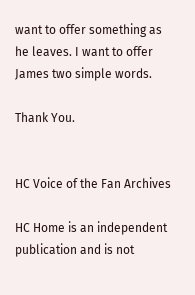want to offer something as he leaves. I want to offer James two simple words.

Thank You.


HC Voice of the Fan Archives

HC Home is an independent publication and is not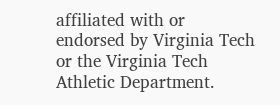affiliated with or endorsed by Virginia Tech or the Virginia Tech Athletic Department.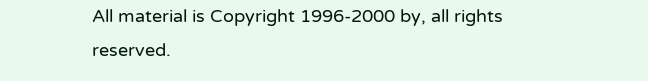All material is Copyright 1996-2000 by, all rights reserved.